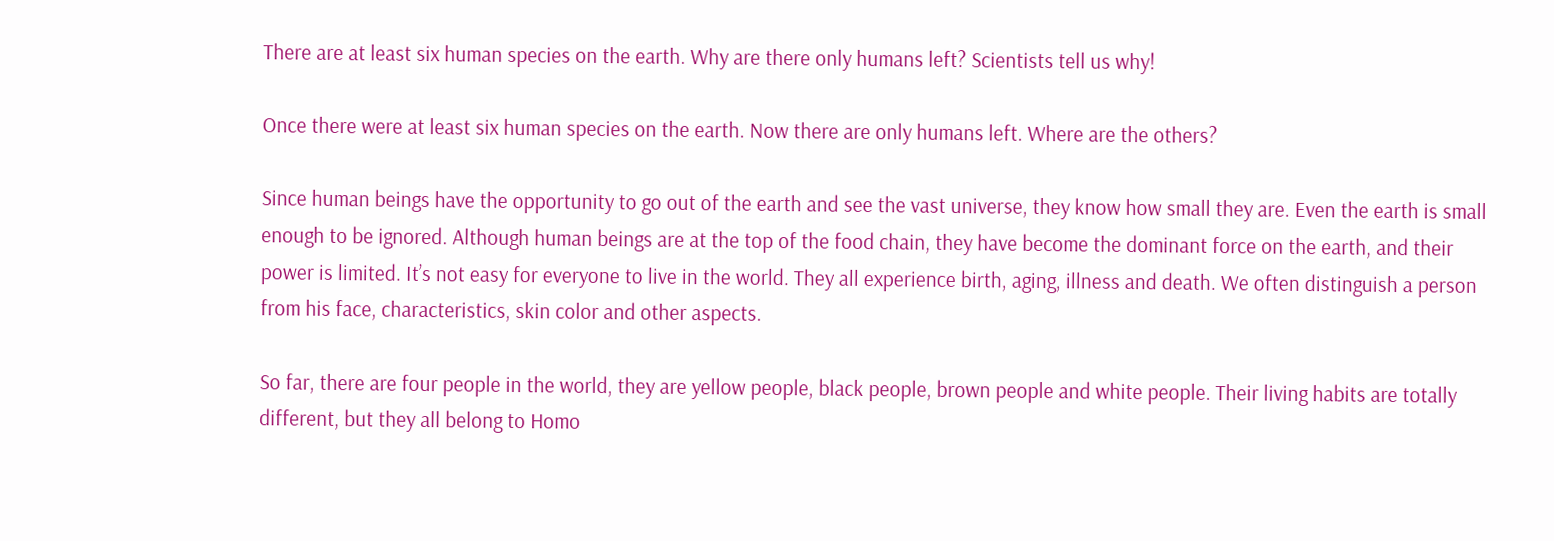There are at least six human species on the earth. Why are there only humans left? Scientists tell us why!

Once there were at least six human species on the earth. Now there are only humans left. Where are the others?

Since human beings have the opportunity to go out of the earth and see the vast universe, they know how small they are. Even the earth is small enough to be ignored. Although human beings are at the top of the food chain, they have become the dominant force on the earth, and their power is limited. It’s not easy for everyone to live in the world. They all experience birth, aging, illness and death. We often distinguish a person from his face, characteristics, skin color and other aspects.

So far, there are four people in the world, they are yellow people, black people, brown people and white people. Their living habits are totally different, but they all belong to Homo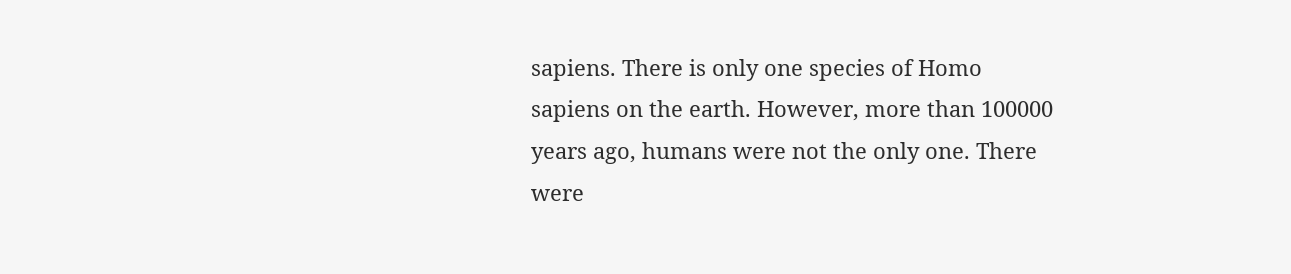sapiens. There is only one species of Homo sapiens on the earth. However, more than 100000 years ago, humans were not the only one. There were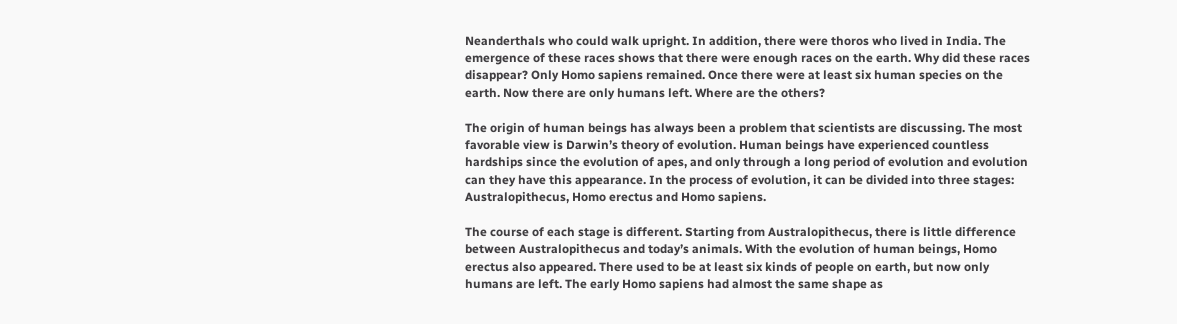Neanderthals who could walk upright. In addition, there were thoros who lived in India. The emergence of these races shows that there were enough races on the earth. Why did these races disappear? Only Homo sapiens remained. Once there were at least six human species on the earth. Now there are only humans left. Where are the others?

The origin of human beings has always been a problem that scientists are discussing. The most favorable view is Darwin’s theory of evolution. Human beings have experienced countless hardships since the evolution of apes, and only through a long period of evolution and evolution can they have this appearance. In the process of evolution, it can be divided into three stages: Australopithecus, Homo erectus and Homo sapiens.

The course of each stage is different. Starting from Australopithecus, there is little difference between Australopithecus and today’s animals. With the evolution of human beings, Homo erectus also appeared. There used to be at least six kinds of people on earth, but now only humans are left. The early Homo sapiens had almost the same shape as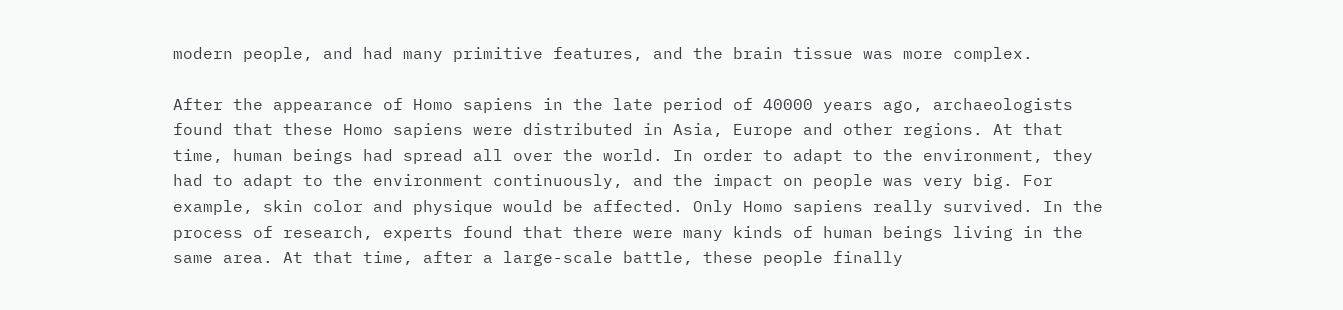modern people, and had many primitive features, and the brain tissue was more complex.

After the appearance of Homo sapiens in the late period of 40000 years ago, archaeologists found that these Homo sapiens were distributed in Asia, Europe and other regions. At that time, human beings had spread all over the world. In order to adapt to the environment, they had to adapt to the environment continuously, and the impact on people was very big. For example, skin color and physique would be affected. Only Homo sapiens really survived. In the process of research, experts found that there were many kinds of human beings living in the same area. At that time, after a large-scale battle, these people finally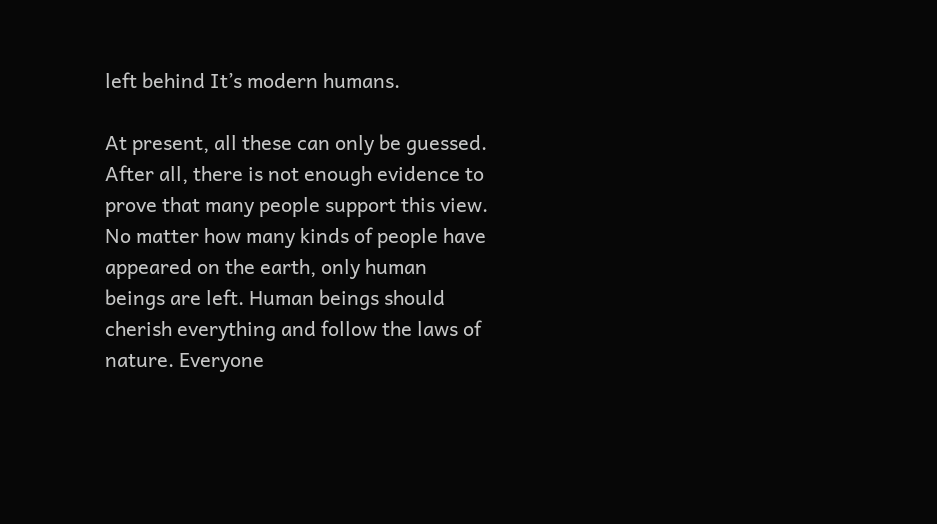left behind It’s modern humans.

At present, all these can only be guessed. After all, there is not enough evidence to prove that many people support this view. No matter how many kinds of people have appeared on the earth, only human beings are left. Human beings should cherish everything and follow the laws of nature. Everyone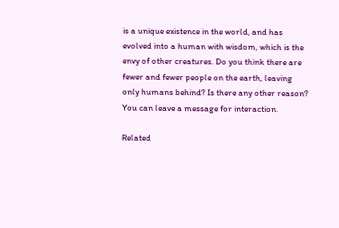is a unique existence in the world, and has evolved into a human with wisdom, which is the envy of other creatures. Do you think there are fewer and fewer people on the earth, leaving only humans behind? Is there any other reason? You can leave a message for interaction.

Related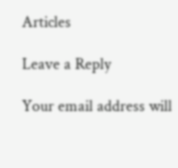Articles

Leave a Reply

Your email address will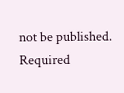not be published. Required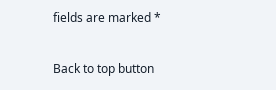fields are marked *

Back to top button